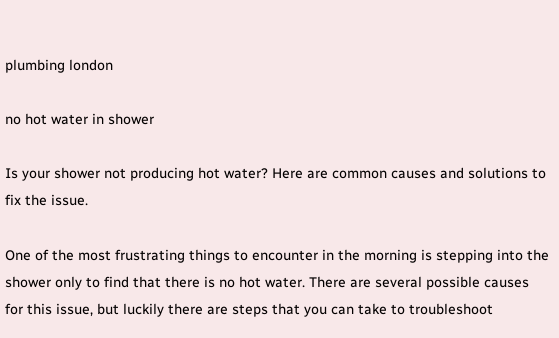plumbing london

no hot water in shower

Is your shower not producing hot water? Here are common causes and solutions to fix the issue.

One of the most frustrating things to encounter in the morning is stepping into the shower only to find that there is no hot water. There are several possible causes for this issue, but luckily there are steps that you can take to troubleshoot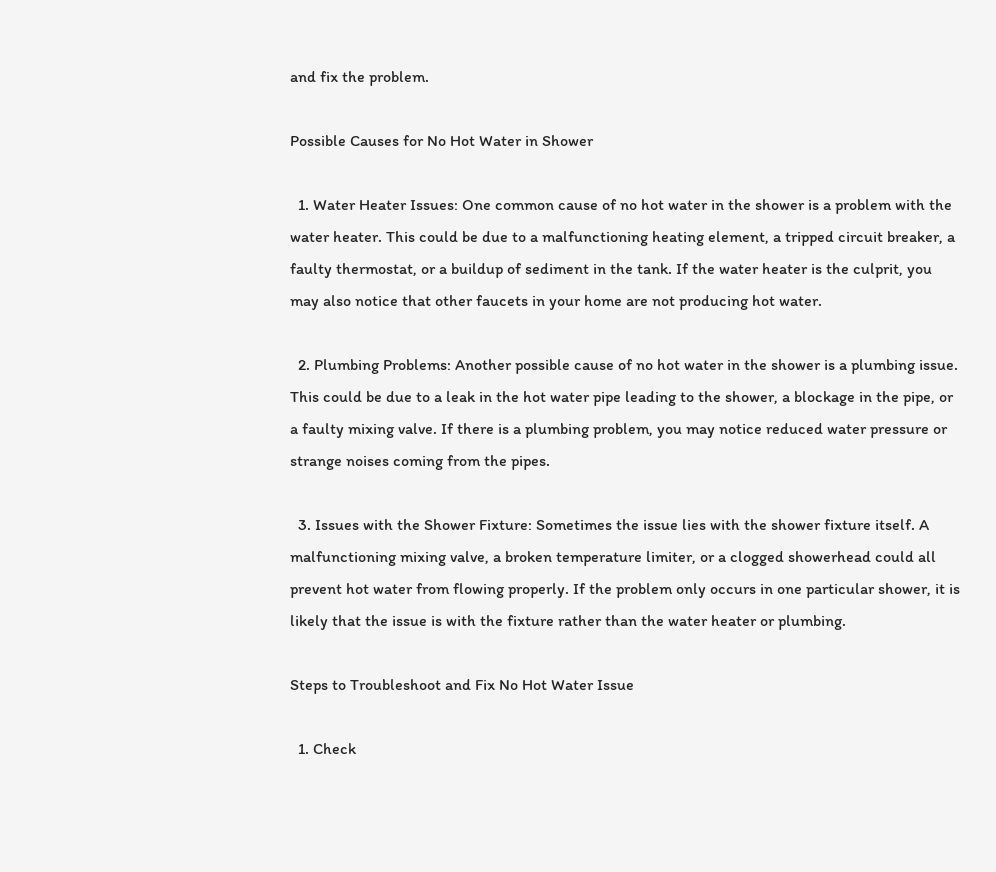and fix the problem.

Possible Causes for No Hot Water in Shower

  1. Water Heater Issues: One common cause of no hot water in the shower is a problem with the water heater. This could be due to a malfunctioning heating element, a tripped circuit breaker, a faulty thermostat, or a buildup of sediment in the tank. If the water heater is the culprit, you may also notice that other faucets in your home are not producing hot water.

  2. Plumbing Problems: Another possible cause of no hot water in the shower is a plumbing issue. This could be due to a leak in the hot water pipe leading to the shower, a blockage in the pipe, or a faulty mixing valve. If there is a plumbing problem, you may notice reduced water pressure or strange noises coming from the pipes.

  3. Issues with the Shower Fixture: Sometimes the issue lies with the shower fixture itself. A malfunctioning mixing valve, a broken temperature limiter, or a clogged showerhead could all prevent hot water from flowing properly. If the problem only occurs in one particular shower, it is likely that the issue is with the fixture rather than the water heater or plumbing.

Steps to Troubleshoot and Fix No Hot Water Issue

  1. Check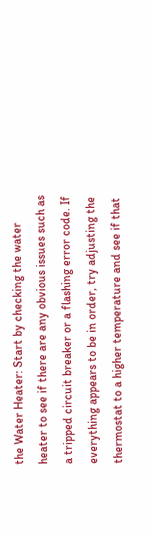the Water Heater: Start by checking the water heater to see if there are any obvious issues such as a tripped circuit breaker or a flashing error code. If everything appears to be in order, try adjusting the thermostat to a higher temperature and see if that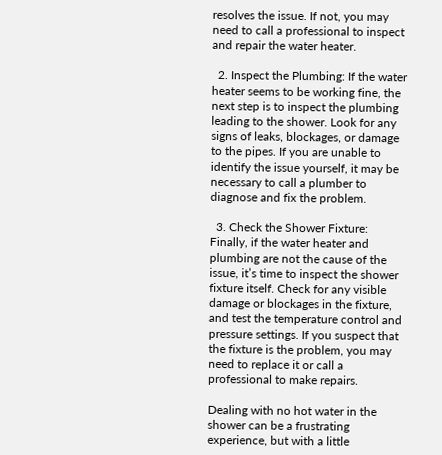resolves the issue. If not, you may need to call a professional to inspect and repair the water heater.

  2. Inspect the Plumbing: If the water heater seems to be working fine, the next step is to inspect the plumbing leading to the shower. Look for any signs of leaks, blockages, or damage to the pipes. If you are unable to identify the issue yourself, it may be necessary to call a plumber to diagnose and fix the problem.

  3. Check the Shower Fixture: Finally, if the water heater and plumbing are not the cause of the issue, it’s time to inspect the shower fixture itself. Check for any visible damage or blockages in the fixture, and test the temperature control and pressure settings. If you suspect that the fixture is the problem, you may need to replace it or call a professional to make repairs.

Dealing with no hot water in the shower can be a frustrating experience, but with a little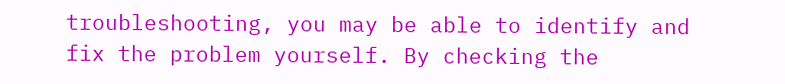troubleshooting, you may be able to identify and fix the problem yourself. By checking the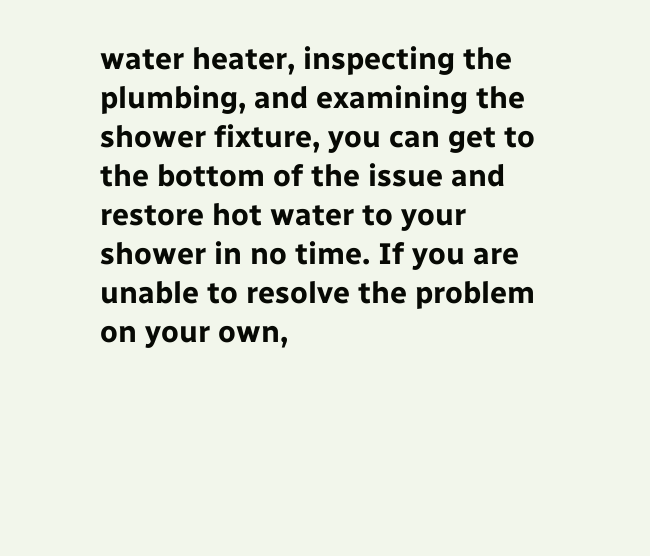water heater, inspecting the plumbing, and examining the shower fixture, you can get to the bottom of the issue and restore hot water to your shower in no time. If you are unable to resolve the problem on your own,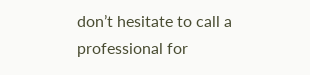don’t hesitate to call a professional for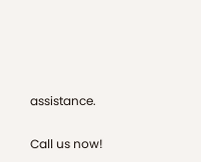assistance.

Call us now!